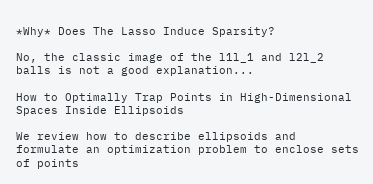*Why* Does The Lasso Induce Sparsity?

No, the classic image of the l1l_1 and l2l_2 balls is not a good explanation...

How to Optimally Trap Points in High-Dimensional Spaces Inside Ellipsoids

We review how to describe ellipsoids and formulate an optimization problem to enclose sets of points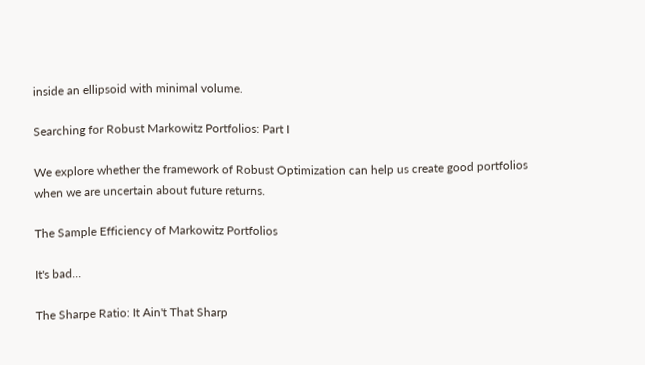inside an ellipsoid with minimal volume.

Searching for Robust Markowitz Portfolios: Part I

We explore whether the framework of Robust Optimization can help us create good portfolios when we are uncertain about future returns.

The Sample Efficiency of Markowitz Portfolios

It's bad...

The Sharpe Ratio: It Ain't That Sharp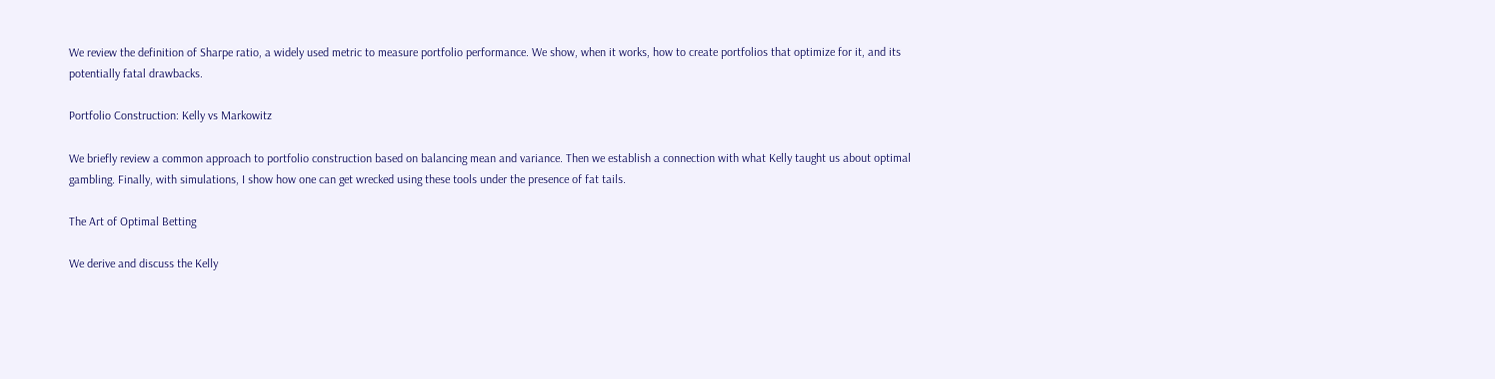We review the definition of Sharpe ratio, a widely used metric to measure portfolio performance. We show, when it works, how to create portfolios that optimize for it, and its potentially fatal drawbacks.

Portfolio Construction: Kelly vs Markowitz

We briefly review a common approach to portfolio construction based on balancing mean and variance. Then we establish a connection with what Kelly taught us about optimal gambling. Finally, with simulations, I show how one can get wrecked using these tools under the presence of fat tails.

The Art of Optimal Betting

We derive and discuss the Kelly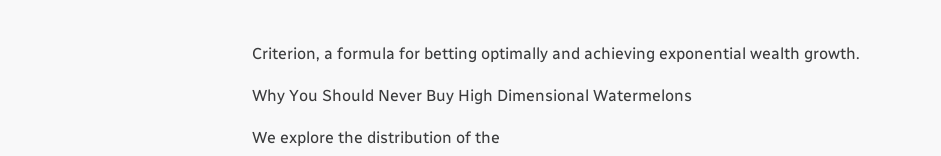Criterion, a formula for betting optimally and achieving exponential wealth growth.

Why You Should Never Buy High Dimensional Watermelons

We explore the distribution of the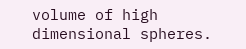volume of high dimensional spheres.